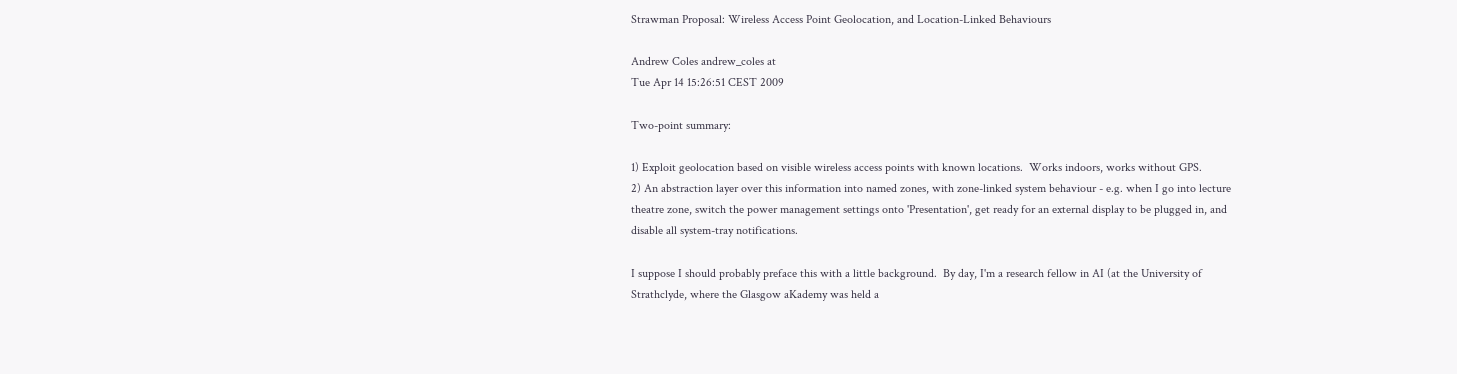Strawman Proposal: Wireless Access Point Geolocation, and Location-Linked Behaviours

Andrew Coles andrew_coles at
Tue Apr 14 15:26:51 CEST 2009

Two-point summary:

1) Exploit geolocation based on visible wireless access points with known locations.  Works indoors, works without GPS.
2) An abstraction layer over this information into named zones, with zone-linked system behaviour - e.g. when I go into lecture theatre zone, switch the power management settings onto 'Presentation', get ready for an external display to be plugged in, and disable all system-tray notifications.

I suppose I should probably preface this with a little background.  By day, I'm a research fellow in AI (at the University of Strathclyde, where the Glasgow aKademy was held a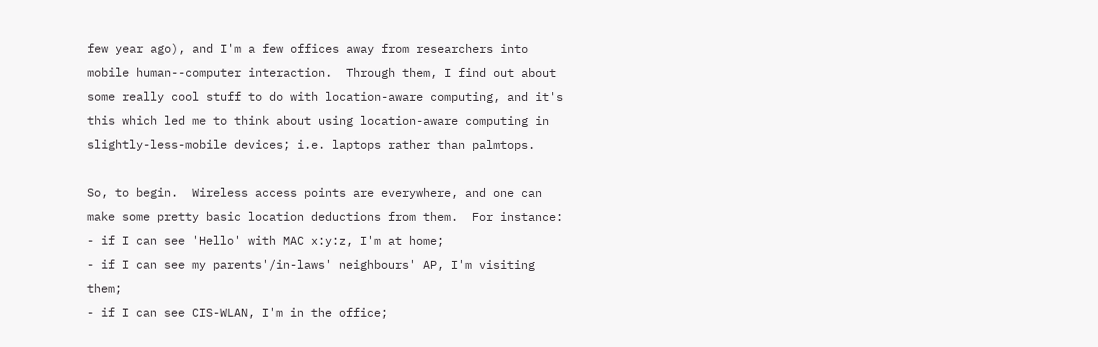few year ago), and I'm a few offices away from researchers into mobile human--computer interaction.  Through them, I find out about some really cool stuff to do with location-aware computing, and it's this which led me to think about using location-aware computing in slightly-less-mobile devices; i.e. laptops rather than palmtops.

So, to begin.  Wireless access points are everywhere, and one can make some pretty basic location deductions from them.  For instance:
- if I can see 'Hello' with MAC x:y:z, I'm at home;
- if I can see my parents'/in-laws' neighbours' AP, I'm visiting them;
- if I can see CIS-WLAN, I'm in the office;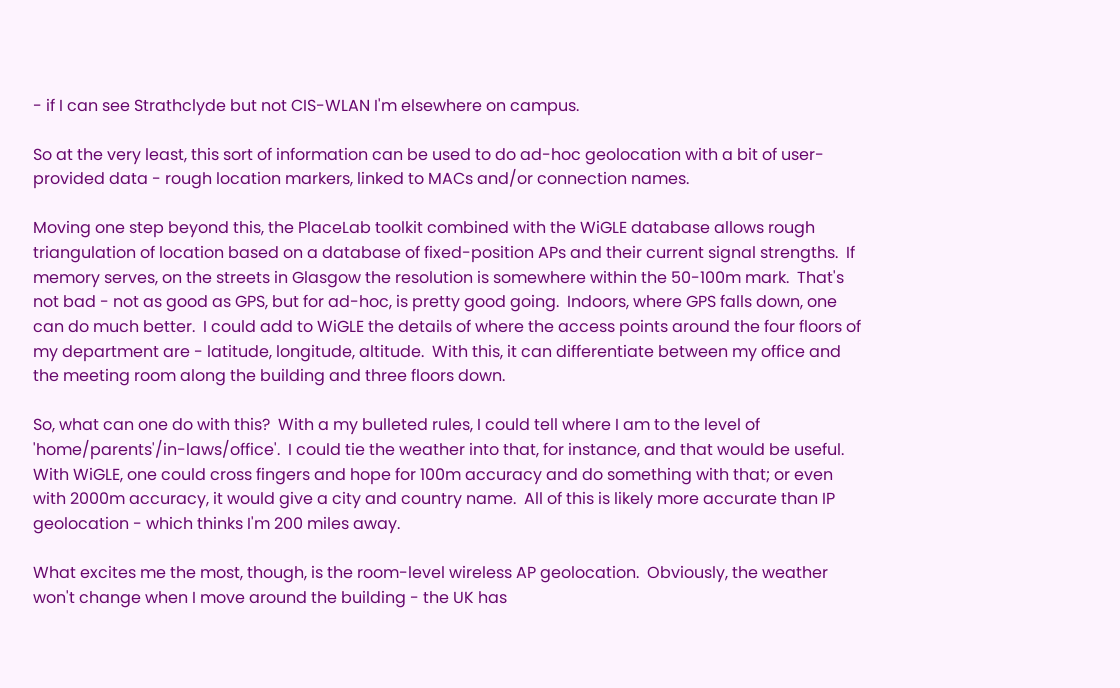- if I can see Strathclyde but not CIS-WLAN I'm elsewhere on campus.

So at the very least, this sort of information can be used to do ad-hoc geolocation with a bit of user-provided data - rough location markers, linked to MACs and/or connection names.

Moving one step beyond this, the PlaceLab toolkit combined with the WiGLE database allows rough triangulation of location based on a database of fixed-position APs and their current signal strengths.  If memory serves, on the streets in Glasgow the resolution is somewhere within the 50-100m mark.  That's not bad - not as good as GPS, but for ad-hoc, is pretty good going.  Indoors, where GPS falls down, one can do much better.  I could add to WiGLE the details of where the access points around the four floors of my department are - latitude, longitude, altitude.  With this, it can differentiate between my office and the meeting room along the building and three floors down.

So, what can one do with this?  With a my bulleted rules, I could tell where I am to the level of 'home/parents'/in-laws/office'.  I could tie the weather into that, for instance, and that would be useful.  With WiGLE, one could cross fingers and hope for 100m accuracy and do something with that; or even with 2000m accuracy, it would give a city and country name.  All of this is likely more accurate than IP geolocation - which thinks I'm 200 miles away.

What excites me the most, though, is the room-level wireless AP geolocation.  Obviously, the weather won't change when I move around the building - the UK has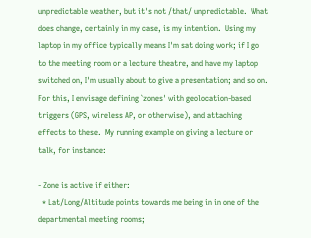unpredictable weather, but it's not /that/ unpredictable.  What does change, certainly in my case, is my intention.  Using my laptop in my office typically means I'm sat doing work; if I go to the meeting room or a lecture theatre, and have my laptop switched on, I'm usually about to give a presentation; and so on.  For this, I envisage defining `zones' with geolocation-based triggers (GPS, wireless AP, or otherwise), and attaching effects to these.  My running example on giving a lecture or talk, for instance:

- Zone is active if either:
  * Lat/Long/Altitude points towards me being in in one of the departmental meeting rooms;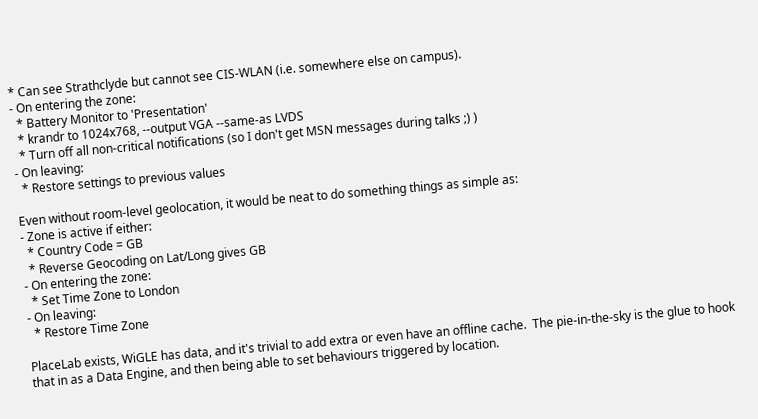* Can see Strathclyde but cannot see CIS-WLAN (i.e. somewhere else on campus).
- On entering the zone:
  * Battery Monitor to 'Presentation'
  * krandr to 1024x768, --output VGA --same-as LVDS
  * Turn off all non-critical notifications (so I don't get MSN messages during talks ;) )
- On leaving:
  * Restore settings to previous values

Even without room-level geolocation, it would be neat to do something things as simple as:
- Zone is active if either:
  * Country Code = GB
  * Reverse Geocoding on Lat/Long gives GB
- On entering the zone:
  * Set Time Zone to London
- On leaving:
  * Restore Time Zone

PlaceLab exists, WiGLE has data, and it's trivial to add extra or even have an offline cache.  The pie-in-the-sky is the glue to hook that in as a Data Engine, and then being able to set behaviours triggered by location.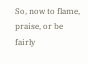So, now to flame, praise, or be fairly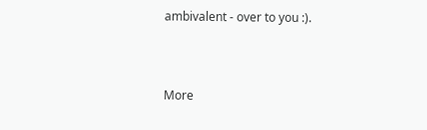ambivalent - over to you :).



More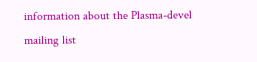information about the Plasma-devel mailing list